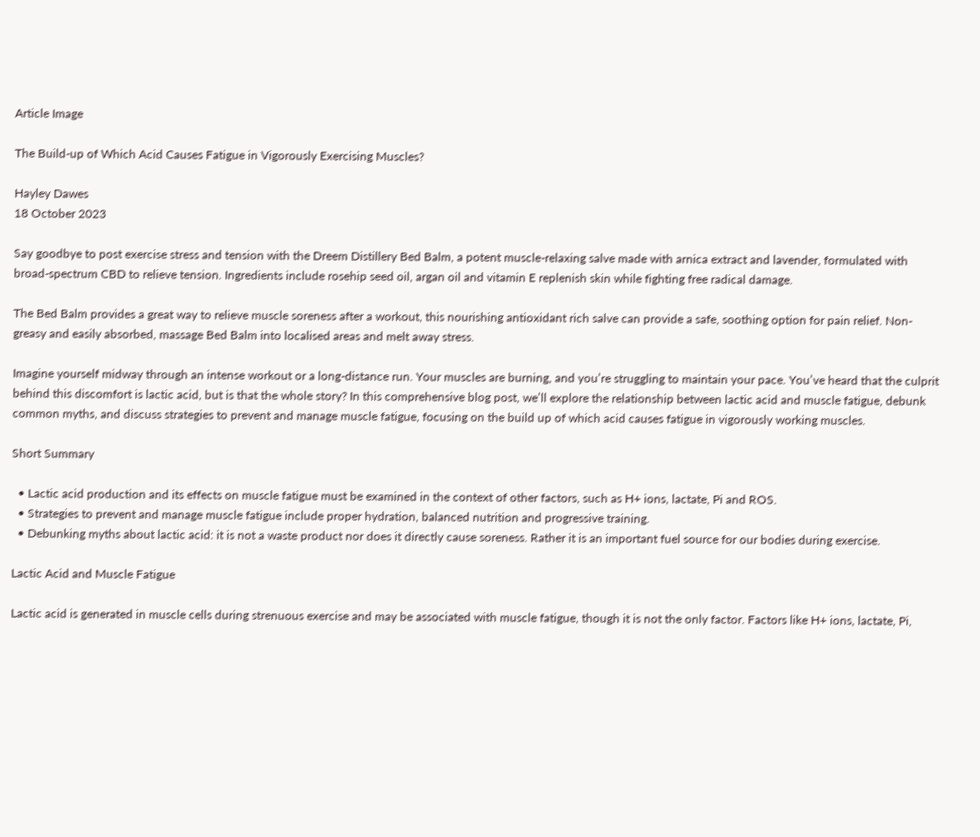Article Image

The Build-up of Which Acid Causes Fatigue in Vigorously Exercising Muscles?

Hayley Dawes
18 October 2023

Say goodbye to post exercise stress and tension with the Dreem Distillery Bed Balm, a potent muscle-relaxing salve made with arnica extract and lavender, formulated with broad-spectrum CBD to relieve tension. Ingredients include rosehip seed oil, argan oil and vitamin E replenish skin while fighting free radical damage.

The Bed Balm provides a great way to relieve muscle soreness after a workout, this nourishing antioxidant rich salve can provide a safe, soothing option for pain relief. Non-greasy and easily absorbed, massage Bed Balm into localised areas and melt away stress.

Imagine yourself midway through an intense workout or a long-distance run. Your muscles are burning, and you’re struggling to maintain your pace. You’ve heard that the culprit behind this discomfort is lactic acid, but is that the whole story? In this comprehensive blog post, we’ll explore the relationship between lactic acid and muscle fatigue, debunk common myths, and discuss strategies to prevent and manage muscle fatigue, focusing on the build up of which acid causes fatigue in vigorously working muscles.

Short Summary

  • Lactic acid production and its effects on muscle fatigue must be examined in the context of other factors, such as H+ ions, lactate, Pi and ROS.
  • Strategies to prevent and manage muscle fatigue include proper hydration, balanced nutrition and progressive training.
  • Debunking myths about lactic acid: it is not a waste product nor does it directly cause soreness. Rather it is an important fuel source for our bodies during exercise.

Lactic Acid and Muscle Fatigue

Lactic acid is generated in muscle cells during strenuous exercise and may be associated with muscle fatigue, though it is not the only factor. Factors like H+ ions, lactate, Pi,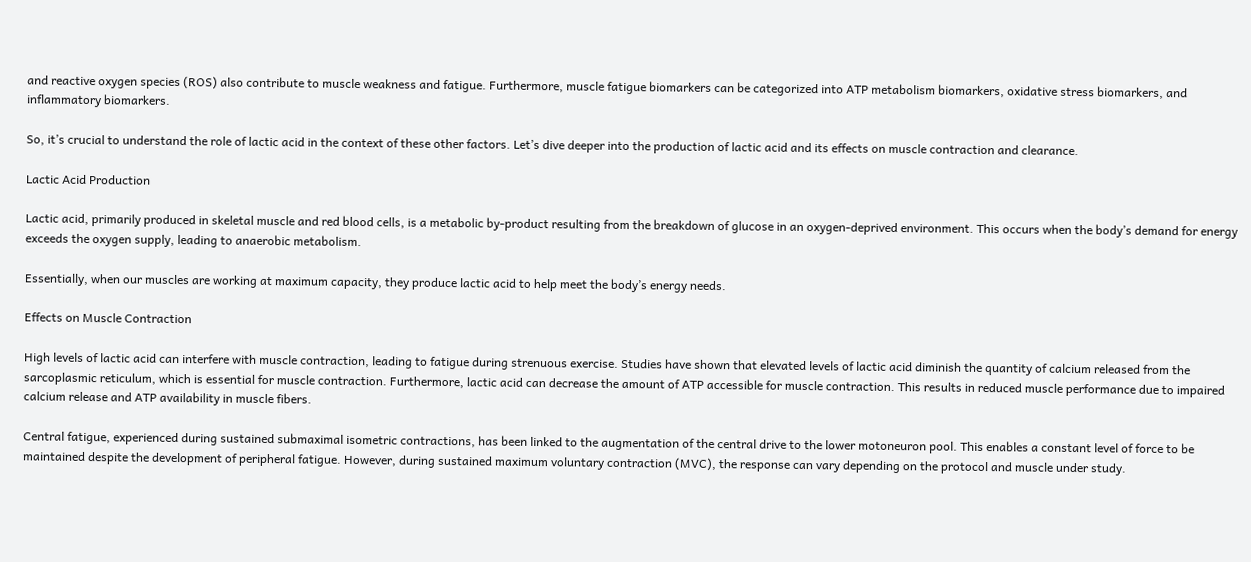and reactive oxygen species (ROS) also contribute to muscle weakness and fatigue. Furthermore, muscle fatigue biomarkers can be categorized into ATP metabolism biomarkers, oxidative stress biomarkers, and inflammatory biomarkers.

So, it’s crucial to understand the role of lactic acid in the context of these other factors. Let’s dive deeper into the production of lactic acid and its effects on muscle contraction and clearance.

Lactic Acid Production

Lactic acid, primarily produced in skeletal muscle and red blood cells, is a metabolic by-product resulting from the breakdown of glucose in an oxygen-deprived environment. This occurs when the body’s demand for energy exceeds the oxygen supply, leading to anaerobic metabolism.

Essentially, when our muscles are working at maximum capacity, they produce lactic acid to help meet the body’s energy needs.

Effects on Muscle Contraction

High levels of lactic acid can interfere with muscle contraction, leading to fatigue during strenuous exercise. Studies have shown that elevated levels of lactic acid diminish the quantity of calcium released from the sarcoplasmic reticulum, which is essential for muscle contraction. Furthermore, lactic acid can decrease the amount of ATP accessible for muscle contraction. This results in reduced muscle performance due to impaired calcium release and ATP availability in muscle fibers.

Central fatigue, experienced during sustained submaximal isometric contractions, has been linked to the augmentation of the central drive to the lower motoneuron pool. This enables a constant level of force to be maintained despite the development of peripheral fatigue. However, during sustained maximum voluntary contraction (MVC), the response can vary depending on the protocol and muscle under study.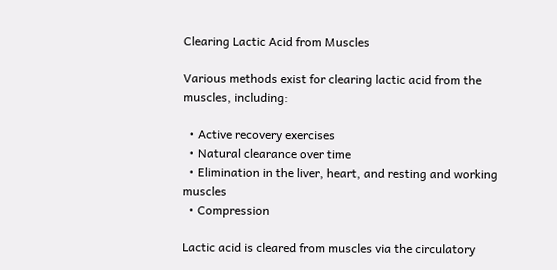Clearing Lactic Acid from Muscles

Various methods exist for clearing lactic acid from the muscles, including:

  • Active recovery exercises
  • Natural clearance over time
  • Elimination in the liver, heart, and resting and working muscles
  • Compression

Lactic acid is cleared from muscles via the circulatory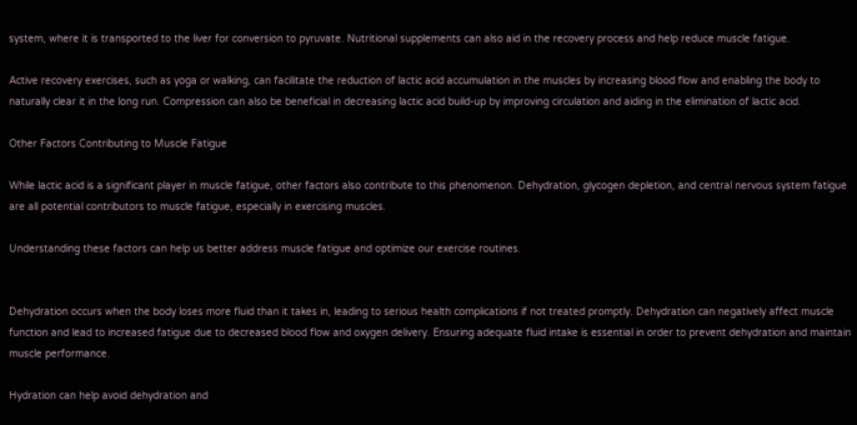system, where it is transported to the liver for conversion to pyruvate. Nutritional supplements can also aid in the recovery process and help reduce muscle fatigue.

Active recovery exercises, such as yoga or walking, can facilitate the reduction of lactic acid accumulation in the muscles by increasing blood flow and enabling the body to naturally clear it in the long run. Compression can also be beneficial in decreasing lactic acid build-up by improving circulation and aiding in the elimination of lactic acid.

Other Factors Contributing to Muscle Fatigue

While lactic acid is a significant player in muscle fatigue, other factors also contribute to this phenomenon. Dehydration, glycogen depletion, and central nervous system fatigue are all potential contributors to muscle fatigue, especially in exercising muscles.

Understanding these factors can help us better address muscle fatigue and optimize our exercise routines.


Dehydration occurs when the body loses more fluid than it takes in, leading to serious health complications if not treated promptly. Dehydration can negatively affect muscle function and lead to increased fatigue due to decreased blood flow and oxygen delivery. Ensuring adequate fluid intake is essential in order to prevent dehydration and maintain muscle performance.

Hydration can help avoid dehydration and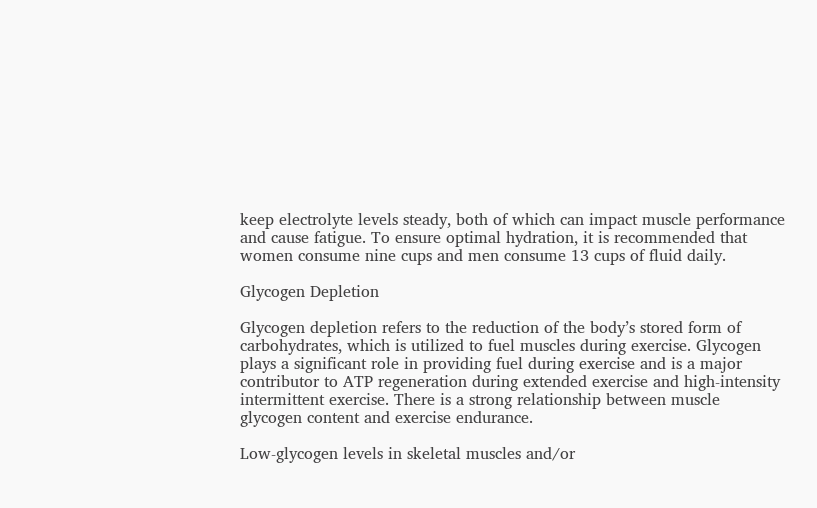keep electrolyte levels steady, both of which can impact muscle performance and cause fatigue. To ensure optimal hydration, it is recommended that women consume nine cups and men consume 13 cups of fluid daily.

Glycogen Depletion

Glycogen depletion refers to the reduction of the body’s stored form of carbohydrates, which is utilized to fuel muscles during exercise. Glycogen plays a significant role in providing fuel during exercise and is a major contributor to ATP regeneration during extended exercise and high-intensity intermittent exercise. There is a strong relationship between muscle glycogen content and exercise endurance.

Low-glycogen levels in skeletal muscles and/or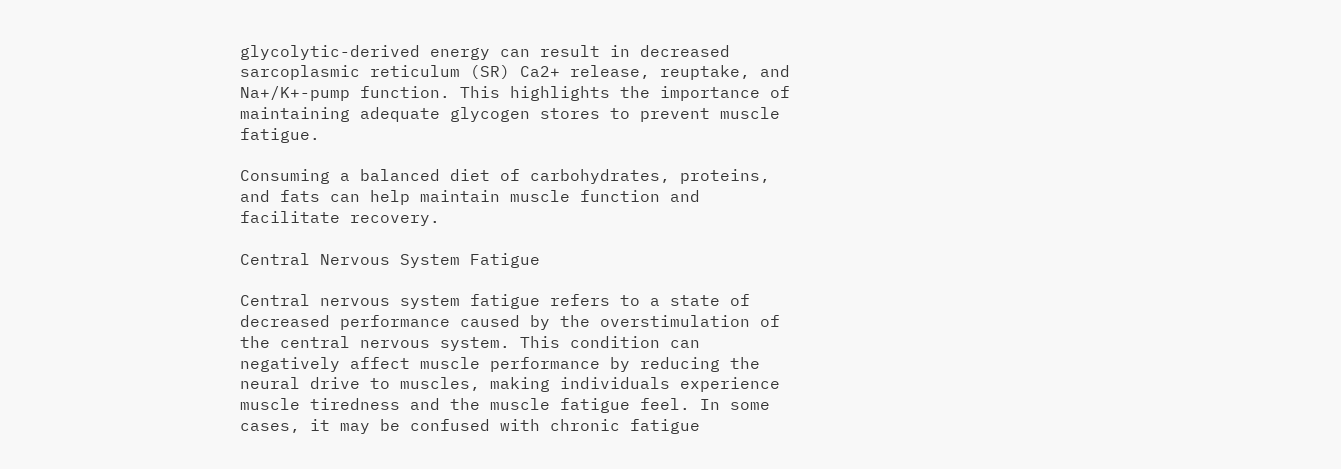glycolytic-derived energy can result in decreased sarcoplasmic reticulum (SR) Ca2+ release, reuptake, and Na+/K+-pump function. This highlights the importance of maintaining adequate glycogen stores to prevent muscle fatigue.

Consuming a balanced diet of carbohydrates, proteins, and fats can help maintain muscle function and facilitate recovery.

Central Nervous System Fatigue

Central nervous system fatigue refers to a state of decreased performance caused by the overstimulation of the central nervous system. This condition can negatively affect muscle performance by reducing the neural drive to muscles, making individuals experience muscle tiredness and the muscle fatigue feel. In some cases, it may be confused with chronic fatigue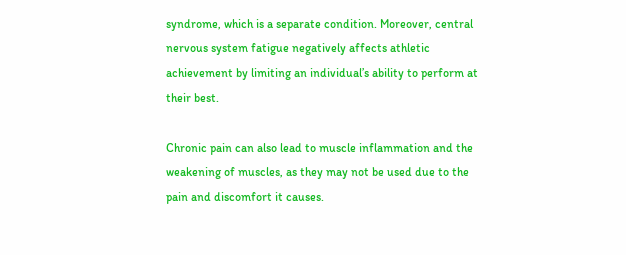syndrome, which is a separate condition. Moreover, central nervous system fatigue negatively affects athletic achievement by limiting an individual’s ability to perform at their best.

Chronic pain can also lead to muscle inflammation and the weakening of muscles, as they may not be used due to the pain and discomfort it causes.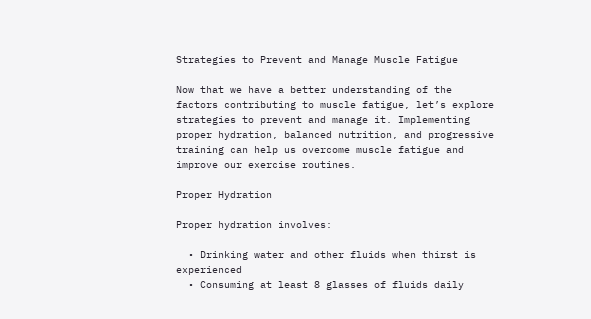Strategies to Prevent and Manage Muscle Fatigue

Now that we have a better understanding of the factors contributing to muscle fatigue, let’s explore strategies to prevent and manage it. Implementing proper hydration, balanced nutrition, and progressive training can help us overcome muscle fatigue and improve our exercise routines.

Proper Hydration

Proper hydration involves:

  • Drinking water and other fluids when thirst is experienced
  • Consuming at least 8 glasses of fluids daily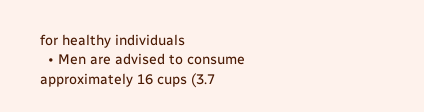for healthy individuals
  • Men are advised to consume approximately 16 cups (3.7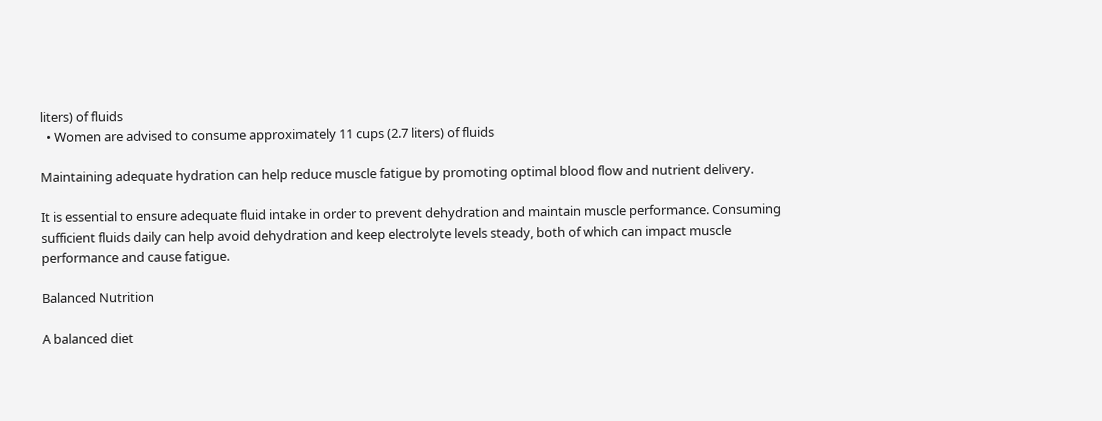liters) of fluids
  • Women are advised to consume approximately 11 cups (2.7 liters) of fluids

Maintaining adequate hydration can help reduce muscle fatigue by promoting optimal blood flow and nutrient delivery.

It is essential to ensure adequate fluid intake in order to prevent dehydration and maintain muscle performance. Consuming sufficient fluids daily can help avoid dehydration and keep electrolyte levels steady, both of which can impact muscle performance and cause fatigue.

Balanced Nutrition

A balanced diet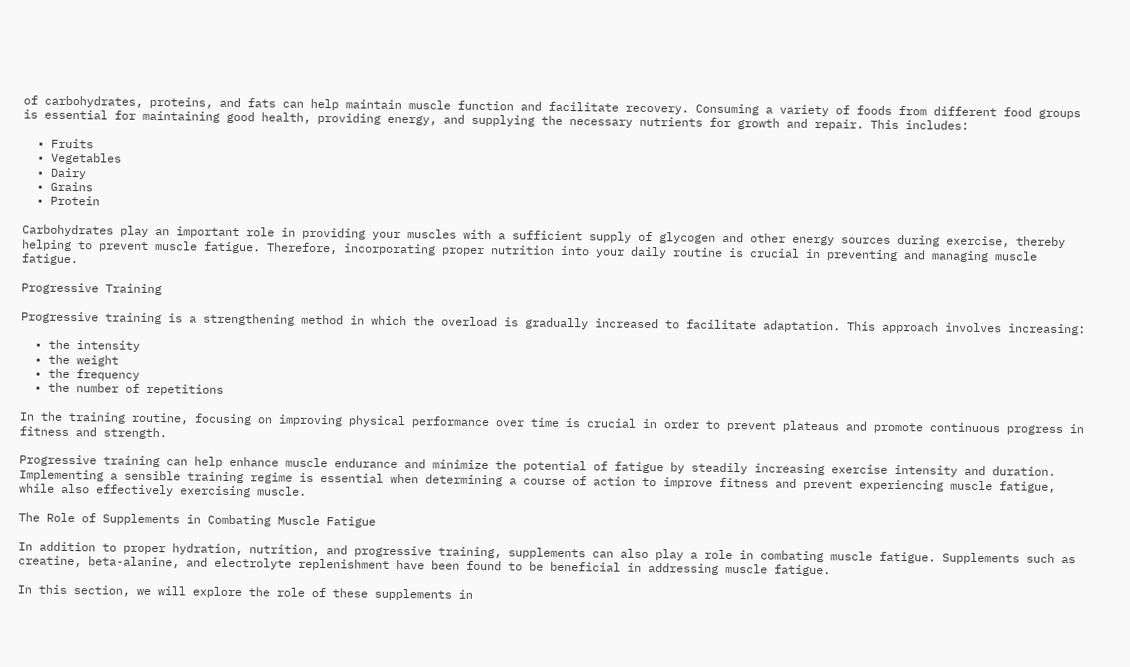of carbohydrates, proteins, and fats can help maintain muscle function and facilitate recovery. Consuming a variety of foods from different food groups is essential for maintaining good health, providing energy, and supplying the necessary nutrients for growth and repair. This includes:

  • Fruits
  • Vegetables
  • Dairy
  • Grains
  • Protein

Carbohydrates play an important role in providing your muscles with a sufficient supply of glycogen and other energy sources during exercise, thereby helping to prevent muscle fatigue. Therefore, incorporating proper nutrition into your daily routine is crucial in preventing and managing muscle fatigue.

Progressive Training

Progressive training is a strengthening method in which the overload is gradually increased to facilitate adaptation. This approach involves increasing:

  • the intensity
  • the weight
  • the frequency
  • the number of repetitions

In the training routine, focusing on improving physical performance over time is crucial in order to prevent plateaus and promote continuous progress in fitness and strength.

Progressive training can help enhance muscle endurance and minimize the potential of fatigue by steadily increasing exercise intensity and duration. Implementing a sensible training regime is essential when determining a course of action to improve fitness and prevent experiencing muscle fatigue, while also effectively exercising muscle.

The Role of Supplements in Combating Muscle Fatigue

In addition to proper hydration, nutrition, and progressive training, supplements can also play a role in combating muscle fatigue. Supplements such as creatine, beta-alanine, and electrolyte replenishment have been found to be beneficial in addressing muscle fatigue.

In this section, we will explore the role of these supplements in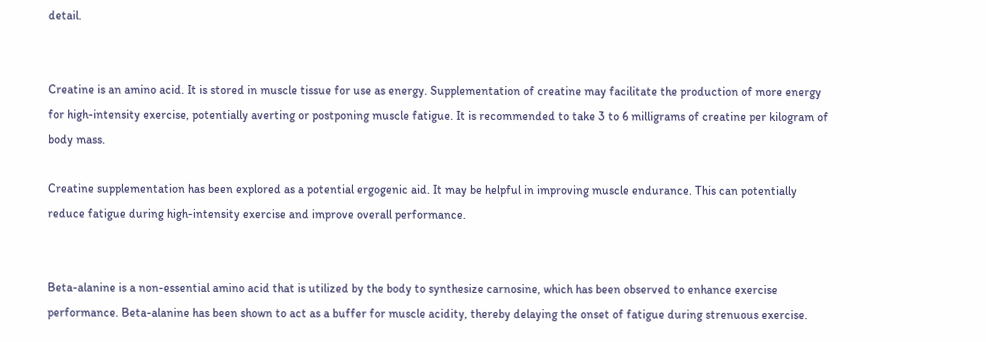detail.


Creatine is an amino acid. It is stored in muscle tissue for use as energy. Supplementation of creatine may facilitate the production of more energy for high-intensity exercise, potentially averting or postponing muscle fatigue. It is recommended to take 3 to 6 milligrams of creatine per kilogram of body mass.

Creatine supplementation has been explored as a potential ergogenic aid. It may be helpful in improving muscle endurance. This can potentially reduce fatigue during high-intensity exercise and improve overall performance.


Beta-alanine is a non-essential amino acid that is utilized by the body to synthesize carnosine, which has been observed to enhance exercise performance. Beta-alanine has been shown to act as a buffer for muscle acidity, thereby delaying the onset of fatigue during strenuous exercise.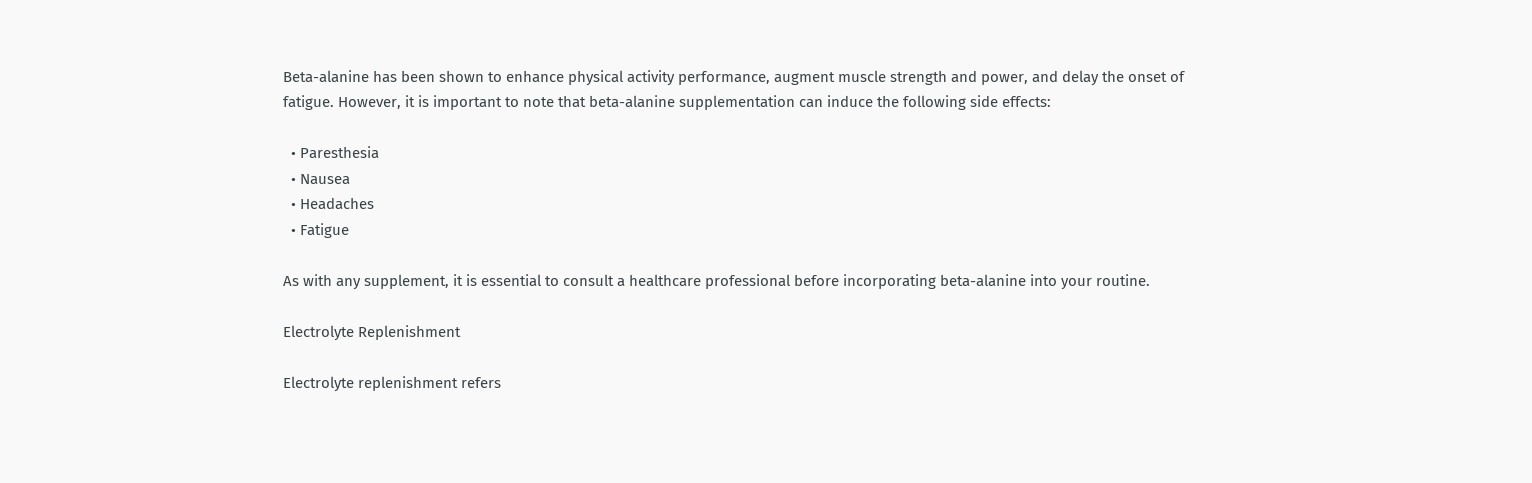Beta-alanine has been shown to enhance physical activity performance, augment muscle strength and power, and delay the onset of fatigue. However, it is important to note that beta-alanine supplementation can induce the following side effects:

  • Paresthesia
  • Nausea
  • Headaches
  • Fatigue

As with any supplement, it is essential to consult a healthcare professional before incorporating beta-alanine into your routine.

Electrolyte Replenishment

Electrolyte replenishment refers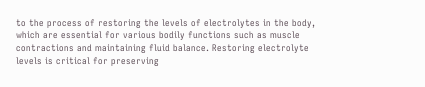to the process of restoring the levels of electrolytes in the body, which are essential for various bodily functions such as muscle contractions and maintaining fluid balance. Restoring electrolyte levels is critical for preserving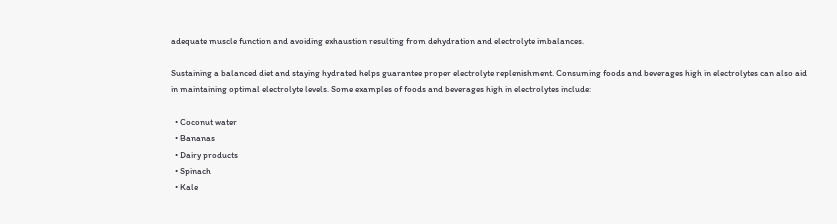adequate muscle function and avoiding exhaustion resulting from dehydration and electrolyte imbalances.

Sustaining a balanced diet and staying hydrated helps guarantee proper electrolyte replenishment. Consuming foods and beverages high in electrolytes can also aid in maintaining optimal electrolyte levels. Some examples of foods and beverages high in electrolytes include:

  • Coconut water
  • Bananas
  • Dairy products
  • Spinach
  • Kale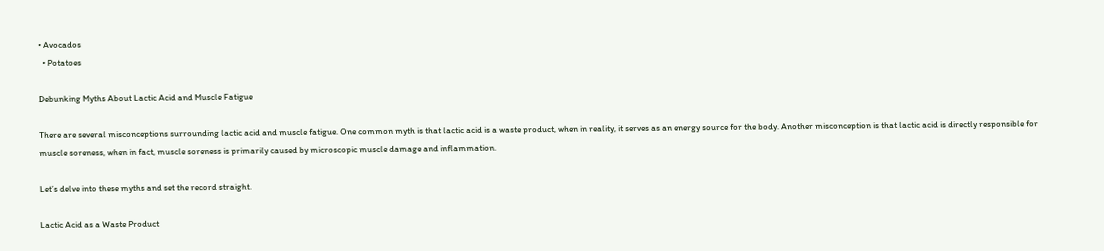• Avocados
  • Potatoes

Debunking Myths About Lactic Acid and Muscle Fatigue

There are several misconceptions surrounding lactic acid and muscle fatigue. One common myth is that lactic acid is a waste product, when in reality, it serves as an energy source for the body. Another misconception is that lactic acid is directly responsible for muscle soreness, when in fact, muscle soreness is primarily caused by microscopic muscle damage and inflammation.

Let’s delve into these myths and set the record straight.

Lactic Acid as a Waste Product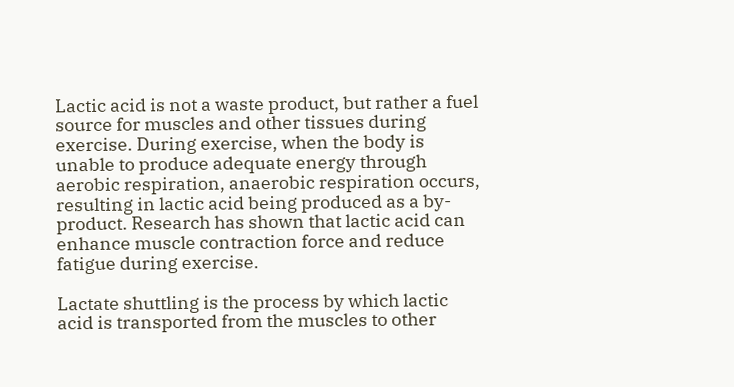Lactic acid is not a waste product, but rather a fuel source for muscles and other tissues during exercise. During exercise, when the body is unable to produce adequate energy through aerobic respiration, anaerobic respiration occurs, resulting in lactic acid being produced as a by-product. Research has shown that lactic acid can enhance muscle contraction force and reduce fatigue during exercise.

Lactate shuttling is the process by which lactic acid is transported from the muscles to other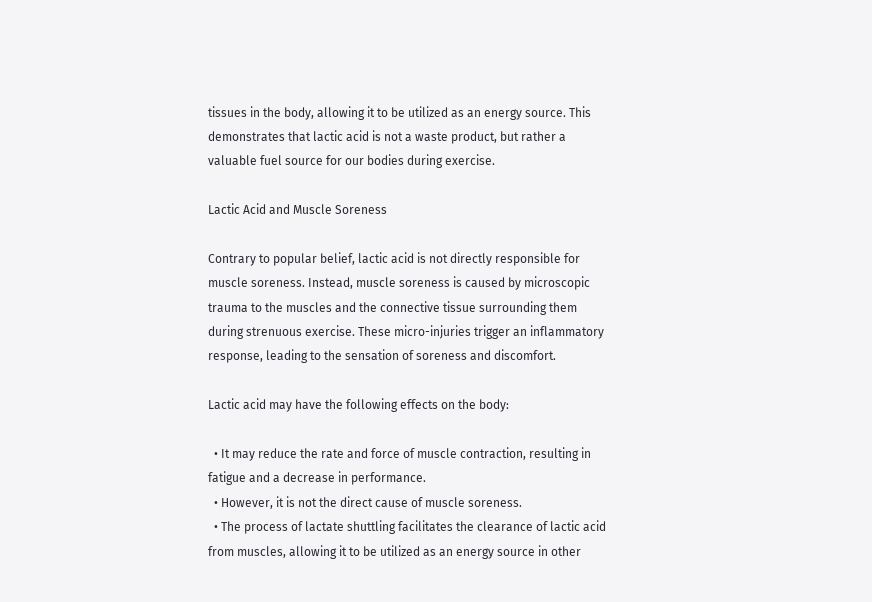tissues in the body, allowing it to be utilized as an energy source. This demonstrates that lactic acid is not a waste product, but rather a valuable fuel source for our bodies during exercise.

Lactic Acid and Muscle Soreness

Contrary to popular belief, lactic acid is not directly responsible for muscle soreness. Instead, muscle soreness is caused by microscopic trauma to the muscles and the connective tissue surrounding them during strenuous exercise. These micro-injuries trigger an inflammatory response, leading to the sensation of soreness and discomfort.

Lactic acid may have the following effects on the body:

  • It may reduce the rate and force of muscle contraction, resulting in fatigue and a decrease in performance.
  • However, it is not the direct cause of muscle soreness.
  • The process of lactate shuttling facilitates the clearance of lactic acid from muscles, allowing it to be utilized as an energy source in other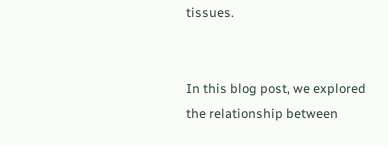tissues.


In this blog post, we explored the relationship between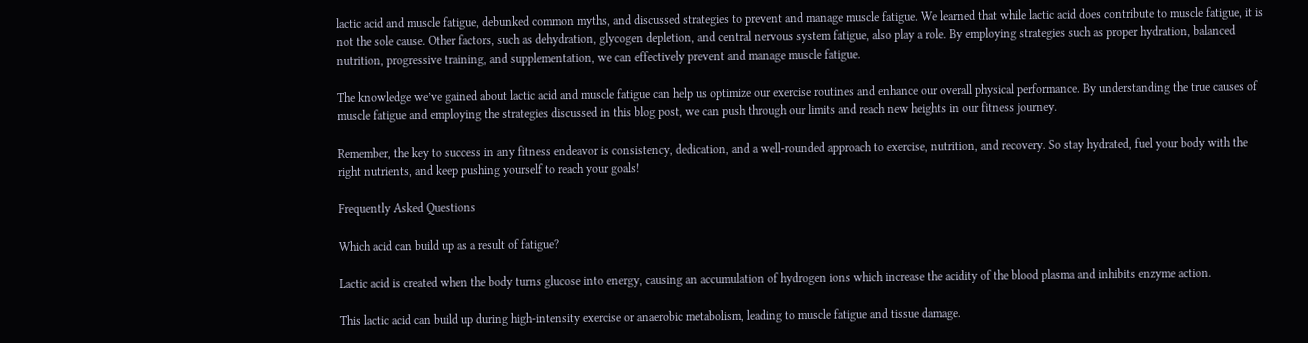lactic acid and muscle fatigue, debunked common myths, and discussed strategies to prevent and manage muscle fatigue. We learned that while lactic acid does contribute to muscle fatigue, it is not the sole cause. Other factors, such as dehydration, glycogen depletion, and central nervous system fatigue, also play a role. By employing strategies such as proper hydration, balanced nutrition, progressive training, and supplementation, we can effectively prevent and manage muscle fatigue.

The knowledge we’ve gained about lactic acid and muscle fatigue can help us optimize our exercise routines and enhance our overall physical performance. By understanding the true causes of muscle fatigue and employing the strategies discussed in this blog post, we can push through our limits and reach new heights in our fitness journey.

Remember, the key to success in any fitness endeavor is consistency, dedication, and a well-rounded approach to exercise, nutrition, and recovery. So stay hydrated, fuel your body with the right nutrients, and keep pushing yourself to reach your goals!

Frequently Asked Questions

Which acid can build up as a result of fatigue?

Lactic acid is created when the body turns glucose into energy, causing an accumulation of hydrogen ions which increase the acidity of the blood plasma and inhibits enzyme action.

This lactic acid can build up during high-intensity exercise or anaerobic metabolism, leading to muscle fatigue and tissue damage.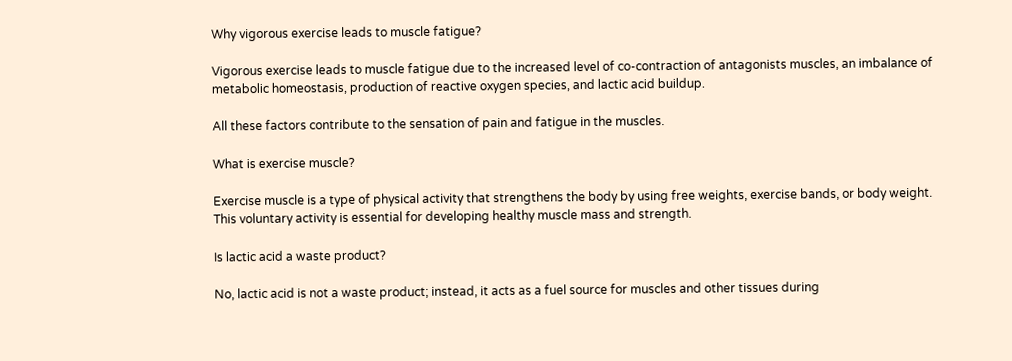Why vigorous exercise leads to muscle fatigue?

Vigorous exercise leads to muscle fatigue due to the increased level of co-contraction of antagonists muscles, an imbalance of metabolic homeostasis, production of reactive oxygen species, and lactic acid buildup.

All these factors contribute to the sensation of pain and fatigue in the muscles.

What is exercise muscle?

Exercise muscle is a type of physical activity that strengthens the body by using free weights, exercise bands, or body weight. This voluntary activity is essential for developing healthy muscle mass and strength.

Is lactic acid a waste product?

No, lactic acid is not a waste product; instead, it acts as a fuel source for muscles and other tissues during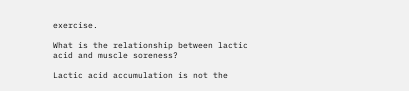exercise.

What is the relationship between lactic acid and muscle soreness?

Lactic acid accumulation is not the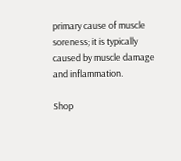primary cause of muscle soreness; it is typically caused by muscle damage and inflammation.

Shop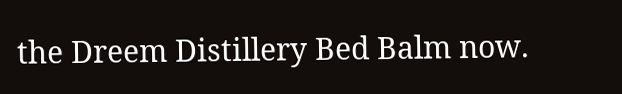the Dreem Distillery Bed Balm now.